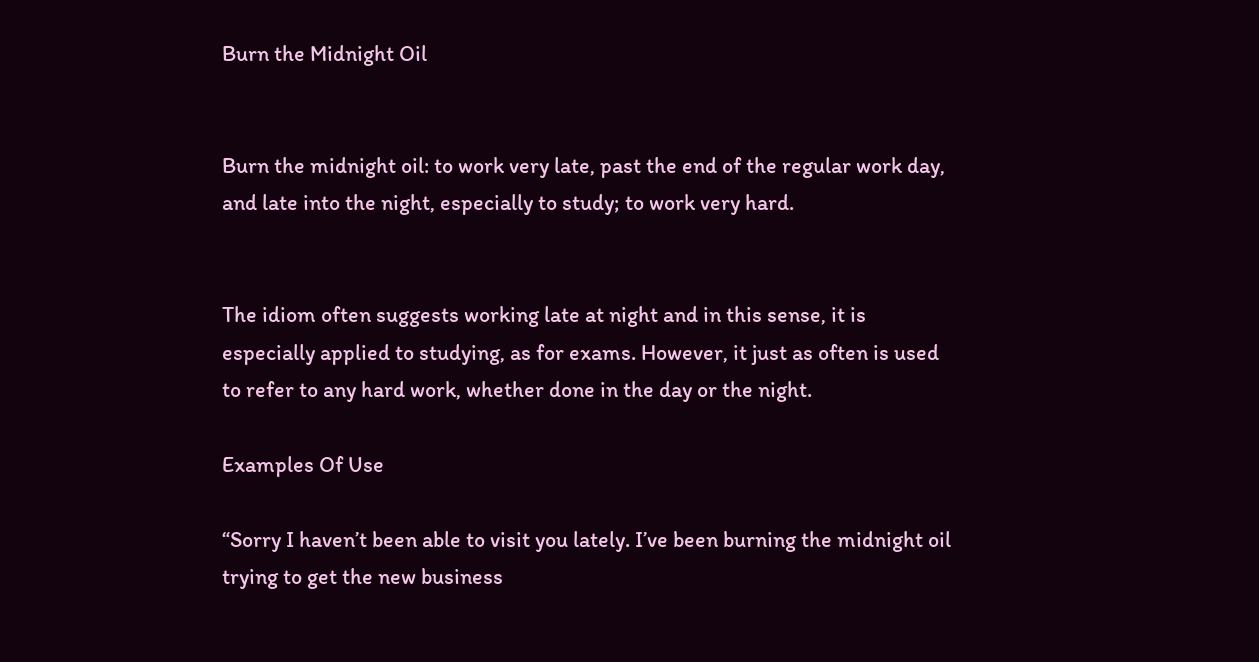Burn the Midnight Oil


Burn the midnight oil: to work very late, past the end of the regular work day, and late into the night, especially to study; to work very hard.


The idiom often suggests working late at night and in this sense, it is especially applied to studying, as for exams. However, it just as often is used to refer to any hard work, whether done in the day or the night.

Examples Of Use

“Sorry I haven’t been able to visit you lately. I’ve been burning the midnight oil trying to get the new business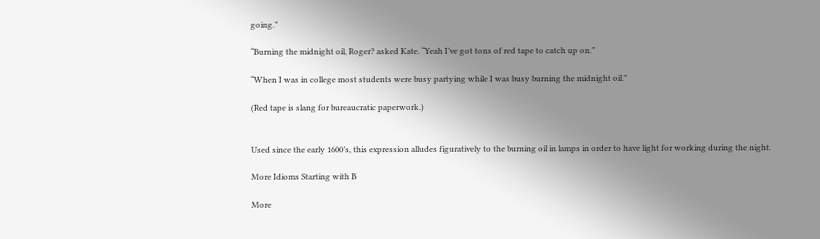going.”

“Burning the midnight oil, Roger? asked Kate. “Yeah I’ve got tons of red tape to catch up on.”

“When I was in college most students were busy partying while I was busy burning the midnight oil.”

(Red tape is slang for bureaucratic paperwork.)


Used since the early 1600’s, this expression alludes figuratively to the burning oil in lamps in order to have light for working during the night.

More Idioms Starting with B

More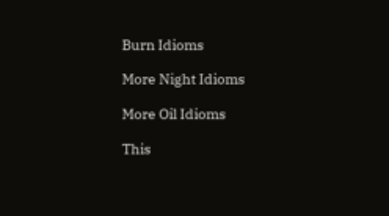Burn Idioms

More Night Idioms

More Oil Idioms

This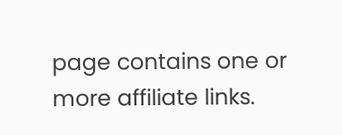page contains one or more affiliate links.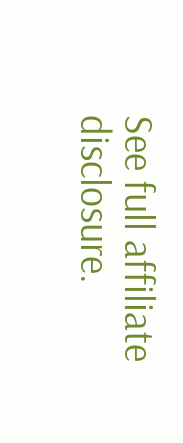See full affiliate disclosure.